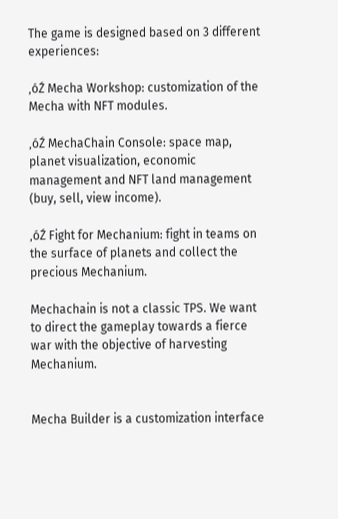The game is designed based on 3 different experiences:

‚óŹ Mecha Workshop: customization of the Mecha with NFT modules.

‚óŹ MechaChain Console: space map, planet visualization, economic management and NFT land management (buy, sell, view income).

‚óŹ Fight for Mechanium: fight in teams on the surface of planets and collect the precious Mechanium.

Mechachain is not a classic TPS. We want to direct the gameplay towards a fierce war with the objective of harvesting Mechanium.


Mecha Builder is a customization interface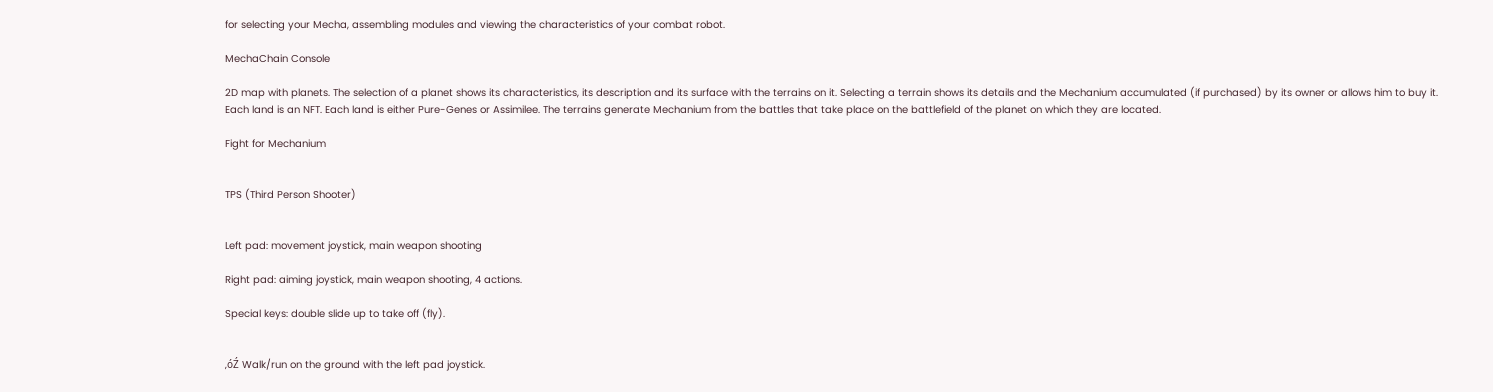for selecting your Mecha, assembling modules and viewing the characteristics of your combat robot.

MechaChain Console

2D map with planets. The selection of a planet shows its characteristics, its description and its surface with the terrains on it. Selecting a terrain shows its details and the Mechanium accumulated (if purchased) by its owner or allows him to buy it. Each land is an NFT. Each land is either Pure-Genes or Assimilee. The terrains generate Mechanium from the battles that take place on the battlefield of the planet on which they are located.

Fight for Mechanium


TPS (Third Person Shooter)


Left pad: movement joystick, main weapon shooting

Right pad: aiming joystick, main weapon shooting, 4 actions.

Special keys: double slide up to take off (fly).


‚óŹ Walk/run on the ground with the left pad joystick.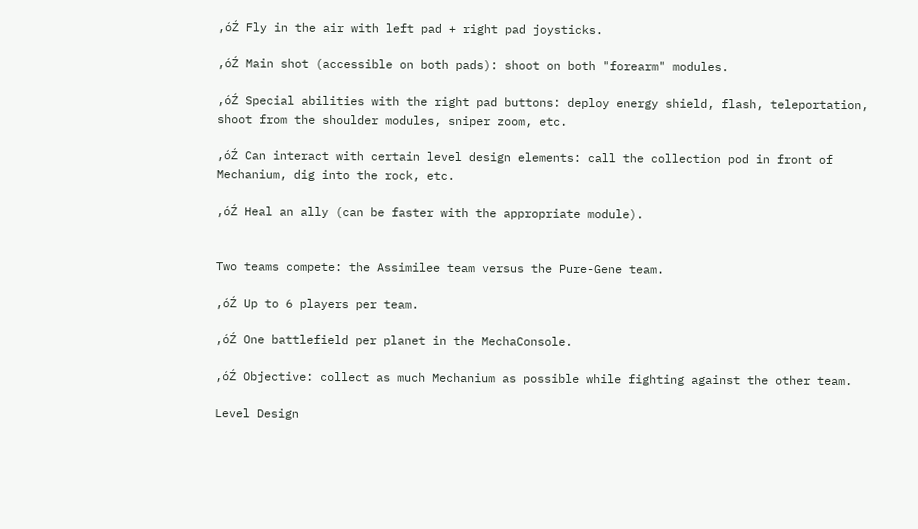‚óŹ Fly in the air with left pad + right pad joysticks.

‚óŹ Main shot (accessible on both pads): shoot on both "forearm" modules.

‚óŹ Special abilities with the right pad buttons: deploy energy shield, flash, teleportation, shoot from the shoulder modules, sniper zoom, etc.

‚óŹ Can interact with certain level design elements: call the collection pod in front of Mechanium, dig into the rock, etc.

‚óŹ Heal an ally (can be faster with the appropriate module).


Two teams compete: the Assimilee team versus the Pure-Gene team.

‚óŹ Up to 6 players per team.

‚óŹ One battlefield per planet in the MechaConsole.

‚óŹ Objective: collect as much Mechanium as possible while fighting against the other team.

Level Design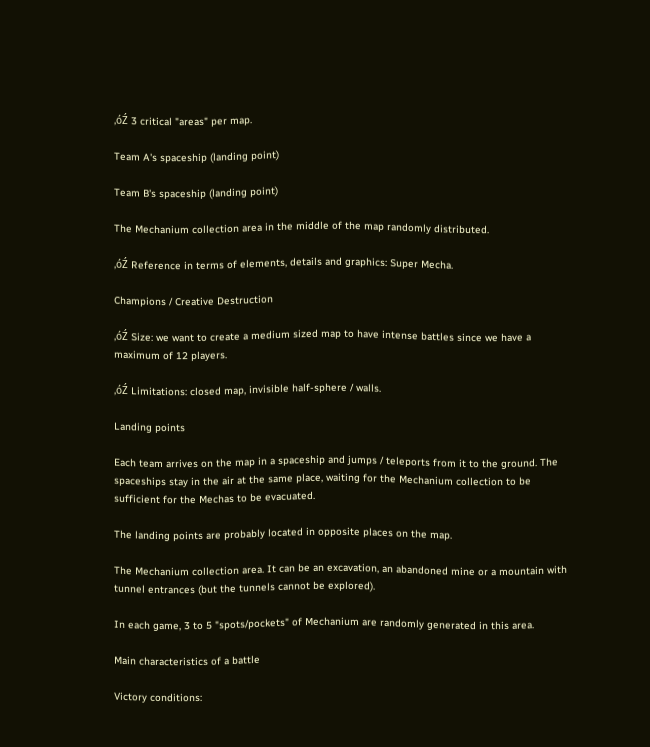‚óŹ 3 critical "areas" per map.

Team A's spaceship (landing point)

Team B's spaceship (landing point)

The Mechanium collection area in the middle of the map randomly distributed.

‚óŹ Reference in terms of elements, details and graphics: Super Mecha.

Champions / Creative Destruction

‚óŹ Size: we want to create a medium sized map to have intense battles since we have a maximum of 12 players.

‚óŹ Limitations: closed map, invisible half-sphere / walls.

Landing points

Each team arrives on the map in a spaceship and jumps / teleports from it to the ground. The spaceships stay in the air at the same place, waiting for the Mechanium collection to be sufficient for the Mechas to be evacuated.

The landing points are probably located in opposite places on the map.

The Mechanium collection area. It can be an excavation, an abandoned mine or a mountain with tunnel entrances (but the tunnels cannot be explored).

In each game, 3 to 5 "spots/pockets" of Mechanium are randomly generated in this area.

Main characteristics of a battle

Victory conditions: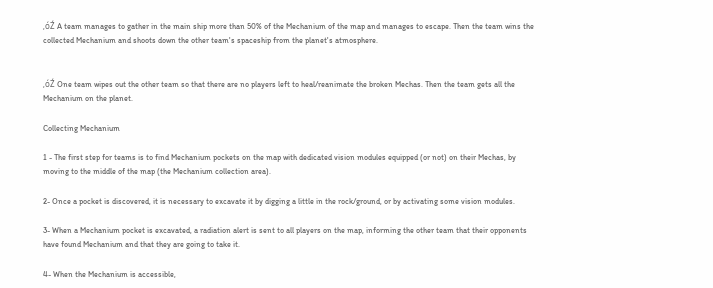‚óŹ A team manages to gather in the main ship more than 50% of the Mechanium of the map and manages to escape. Then the team wins the collected Mechanium and shoots down the other team's spaceship from the planet's atmosphere.


‚óŹ One team wipes out the other team so that there are no players left to heal/reanimate the broken Mechas. Then the team gets all the Mechanium on the planet.

Collecting Mechanium

1 - The first step for teams is to find Mechanium pockets on the map with dedicated vision modules equipped (or not) on their Mechas, by moving to the middle of the map (the Mechanium collection area).

2- Once a pocket is discovered, it is necessary to excavate it by digging a little in the rock/ground, or by activating some vision modules.

3- When a Mechanium pocket is excavated, a radiation alert is sent to all players on the map, informing the other team that their opponents have found Mechanium and that they are going to take it.

4- When the Mechanium is accessible,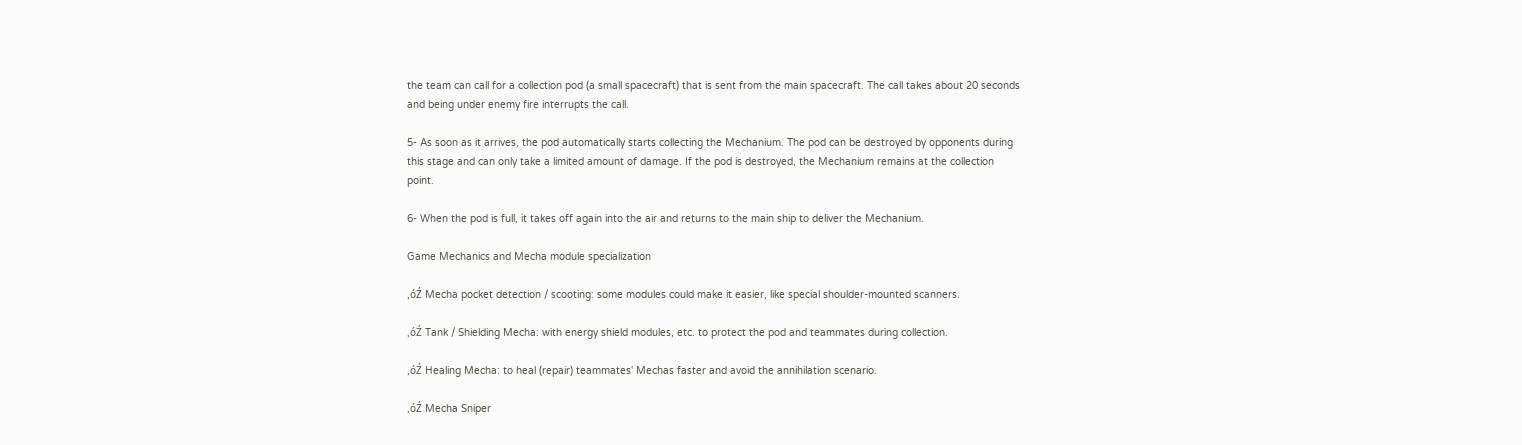the team can call for a collection pod (a small spacecraft) that is sent from the main spacecraft. The call takes about 20 seconds and being under enemy fire interrupts the call.

5- As soon as it arrives, the pod automatically starts collecting the Mechanium. The pod can be destroyed by opponents during this stage and can only take a limited amount of damage. If the pod is destroyed, the Mechanium remains at the collection point.

6- When the pod is full, it takes off again into the air and returns to the main ship to deliver the Mechanium.

Game Mechanics and Mecha module specialization

‚óŹ Mecha pocket detection / scooting: some modules could make it easier, like special shoulder-mounted scanners.

‚óŹ Tank / Shielding Mecha: with energy shield modules, etc. to protect the pod and teammates during collection.

‚óŹ Healing Mecha: to heal (repair) teammates' Mechas faster and avoid the annihilation scenario.

‚óŹ Mecha Sniper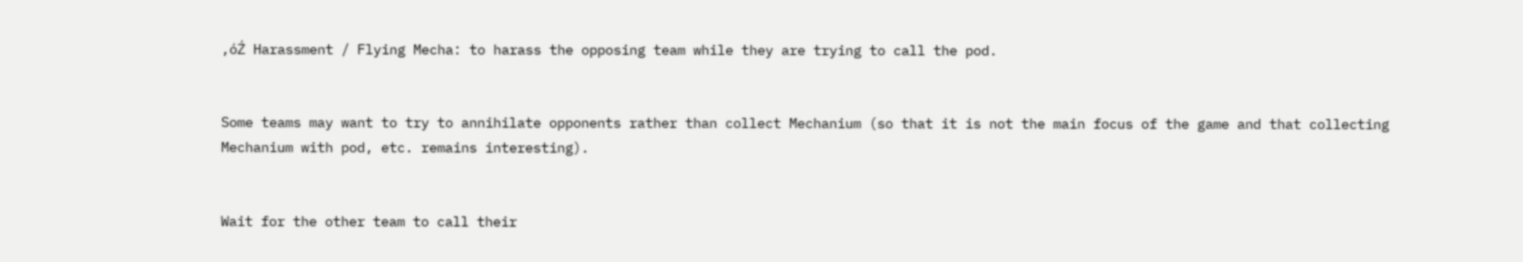‚óŹ Harassment / Flying Mecha: to harass the opposing team while they are trying to call the pod.


Some teams may want to try to annihilate opponents rather than collect Mechanium (so that it is not the main focus of the game and that collecting Mechanium with pod, etc. remains interesting).


Wait for the other team to call their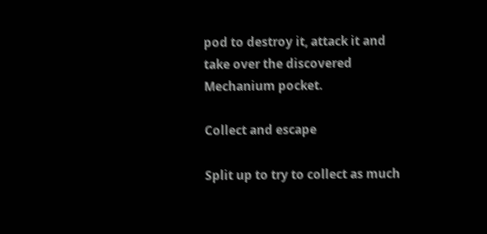pod to destroy it, attack it and take over the discovered Mechanium pocket.

Collect and escape

Split up to try to collect as much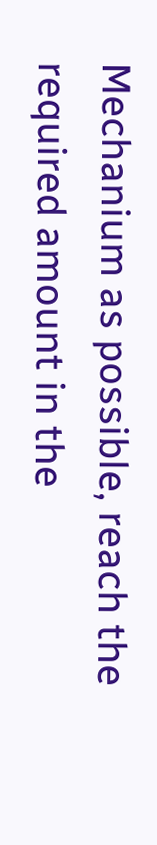Mechanium as possible, reach the required amount in the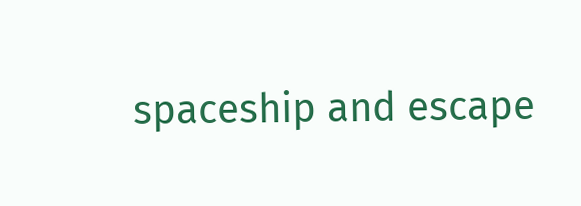spaceship and escape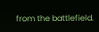from the battlefield.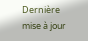Dernière mise à jour